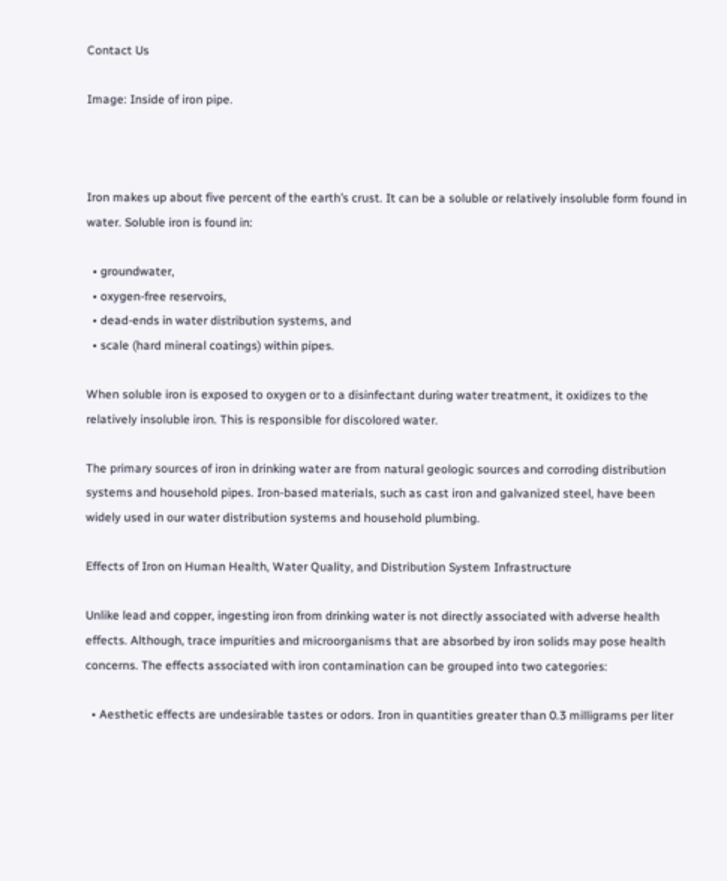Contact Us

Image: Inside of iron pipe.



Iron makes up about five percent of the earth’s crust. It can be a soluble or relatively insoluble form found in water. Soluble iron is found in:

  • groundwater,
  • oxygen-free reservoirs,
  • dead-ends in water distribution systems, and
  • scale (hard mineral coatings) within pipes.

When soluble iron is exposed to oxygen or to a disinfectant during water treatment, it oxidizes to the relatively insoluble iron. This is responsible for discolored water.

The primary sources of iron in drinking water are from natural geologic sources and corroding distribution systems and household pipes. Iron-based materials, such as cast iron and galvanized steel, have been widely used in our water distribution systems and household plumbing.

Effects of Iron on Human Health, Water Quality, and Distribution System Infrastructure

Unlike lead and copper, ingesting iron from drinking water is not directly associated with adverse health effects. Although, trace impurities and microorganisms that are absorbed by iron solids may pose health concerns. The effects associated with iron contamination can be grouped into two categories:

  • Aesthetic effects are undesirable tastes or odors. Iron in quantities greater than 0.3 milligrams per liter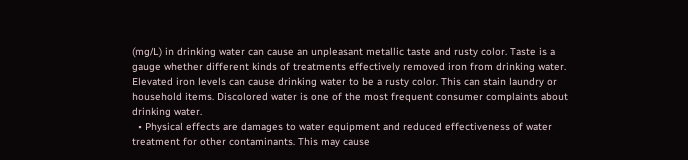(mg/L) in drinking water can cause an unpleasant metallic taste and rusty color. Taste is a gauge whether different kinds of treatments effectively removed iron from drinking water. Elevated iron levels can cause drinking water to be a rusty color. This can stain laundry or household items. Discolored water is one of the most frequent consumer complaints about drinking water.
  • Physical effects are damages to water equipment and reduced effectiveness of water treatment for other contaminants. This may cause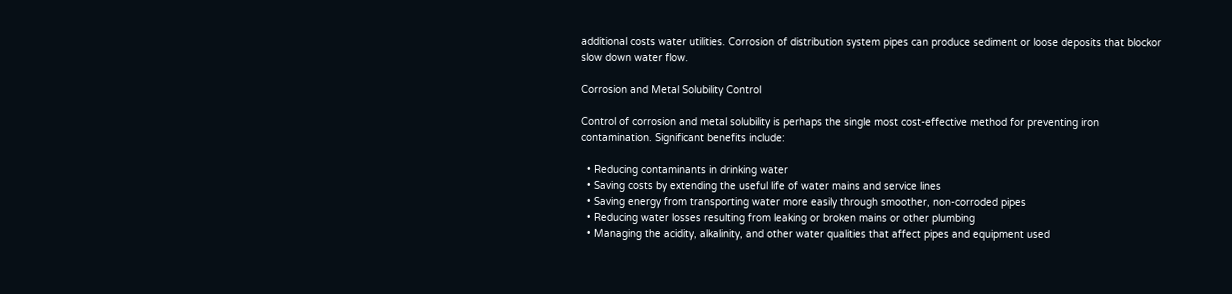additional costs water utilities. Corrosion of distribution system pipes can produce sediment or loose deposits that blockor slow down water flow.

Corrosion and Metal Solubility Control

Control of corrosion and metal solubility is perhaps the single most cost-effective method for preventing iron contamination. Significant benefits include:

  • Reducing contaminants in drinking water
  • Saving costs by extending the useful life of water mains and service lines
  • Saving energy from transporting water more easily through smoother, non-corroded pipes
  • Reducing water losses resulting from leaking or broken mains or other plumbing
  • Managing the acidity, alkalinity, and other water qualities that affect pipes and equipment used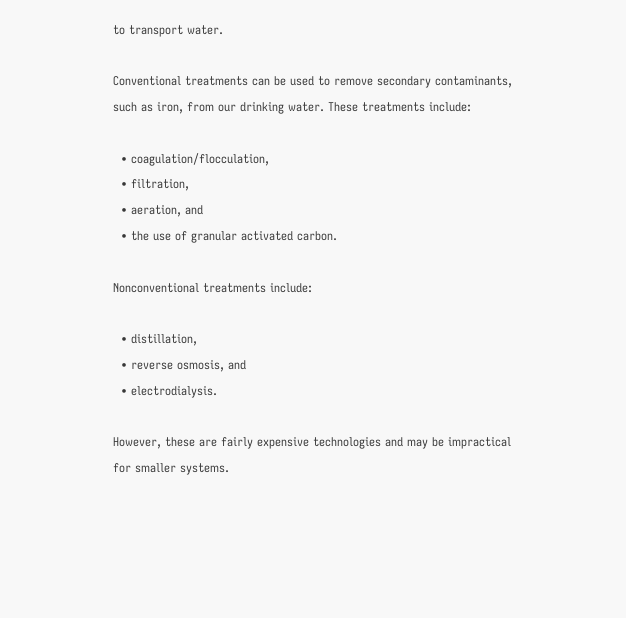to transport water.

Conventional treatments can be used to remove secondary contaminants, such as iron, from our drinking water. These treatments include:

  • coagulation/flocculation,
  • filtration,
  • aeration, and
  • the use of granular activated carbon.

Nonconventional treatments include:

  • distillation,
  • reverse osmosis, and
  • electrodialysis.

However, these are fairly expensive technologies and may be impractical for smaller systems.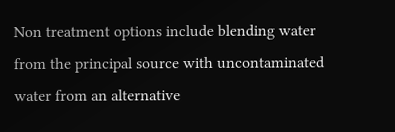Non treatment options include blending water from the principal source with uncontaminated water from an alternative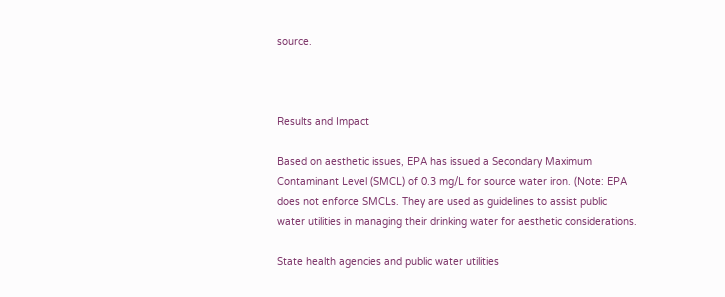source.



Results and Impact

Based on aesthetic issues, EPA has issued a Secondary Maximum Contaminant Level (SMCL) of 0.3 mg/L for source water iron. (Note: EPA does not enforce SMCLs. They are used as guidelines to assist public water utilities in managing their drinking water for aesthetic considerations.

State health agencies and public water utilities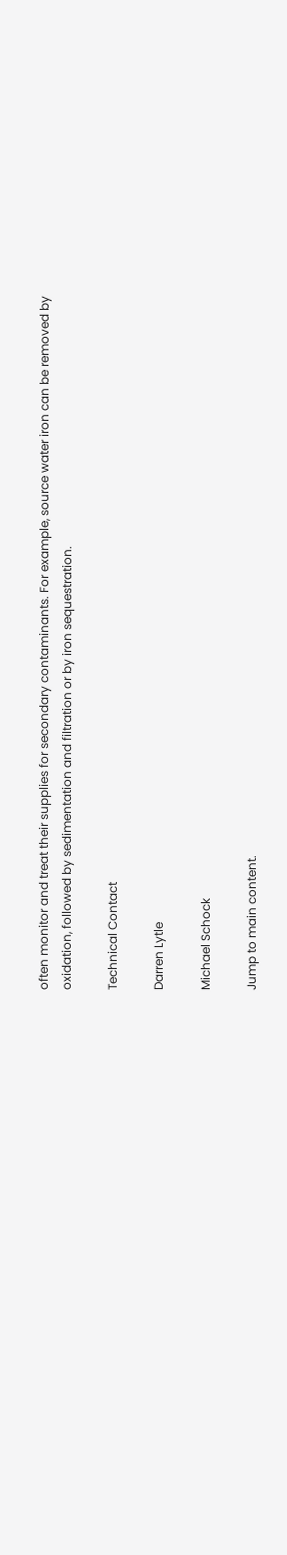often monitor and treat their supplies for secondary contaminants. For example, source water iron can be removed by oxidation, followed by sedimentation and filtration or by iron sequestration.

Technical Contact

Darren Lytle

Michael Schock

Jump to main content.